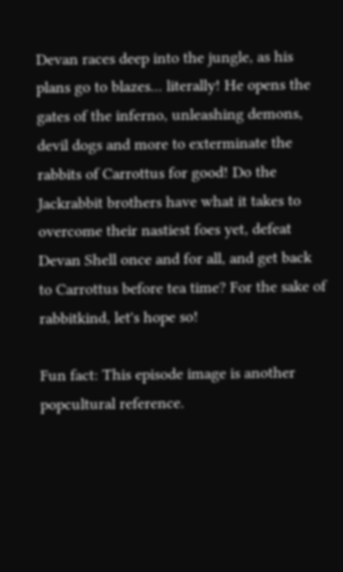Devan races deep into the jungle, as his plans go to blazes... literally! He opens the gates of the inferno, unleashing demons, devil dogs and more to exterminate the rabbits of Carrottus for good! Do the Jackrabbit brothers have what it takes to overcome their nastiest foes yet, defeat Devan Shell once and for all, and get back to Carrottus before tea time? For the sake of rabbitkind, let's hope so!

Fun fact: This episode image is another popcultural reference.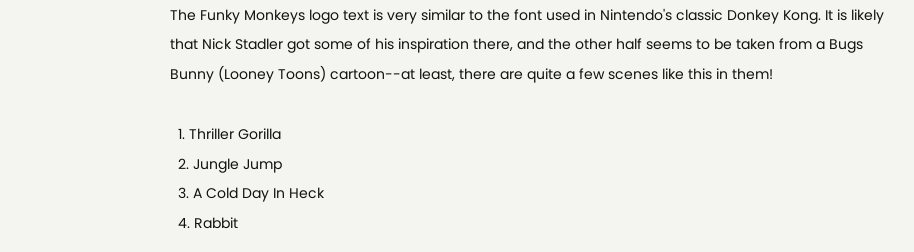The Funky Monkeys logo text is very similar to the font used in Nintendo's classic Donkey Kong. It is likely that Nick Stadler got some of his inspiration there, and the other half seems to be taken from a Bugs Bunny (Looney Toons) cartoon--at least, there are quite a few scenes like this in them!

  1. Thriller Gorilla
  2. Jungle Jump
  3. A Cold Day In Heck
  4. Rabbit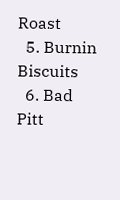Roast
  5. Burnin Biscuits
  6. Bad Pitt